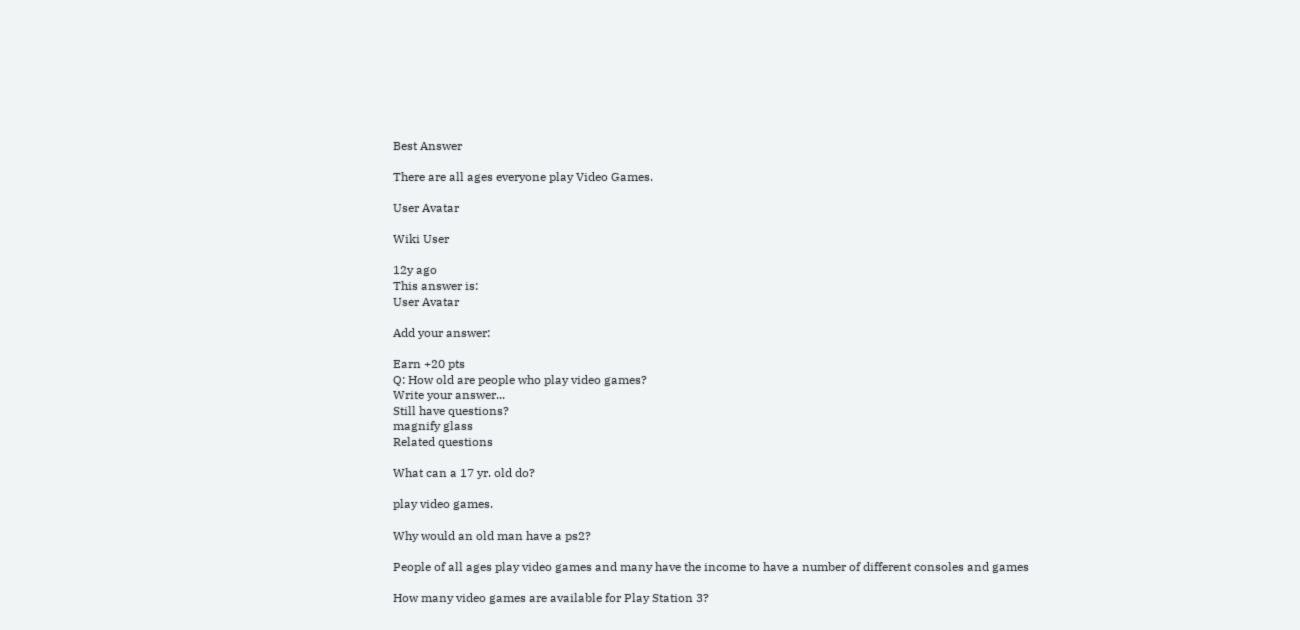Best Answer

There are all ages everyone play Video Games.

User Avatar

Wiki User

12y ago
This answer is:
User Avatar

Add your answer:

Earn +20 pts
Q: How old are people who play video games?
Write your answer...
Still have questions?
magnify glass
Related questions

What can a 17 yr. old do?

play video games.

Why would an old man have a ps2?

People of all ages play video games and many have the income to have a number of different consoles and games

How many video games are available for Play Station 3?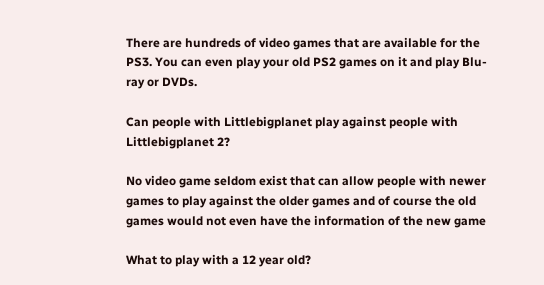There are hundreds of video games that are available for the PS3. You can even play your old PS2 games on it and play Blu-ray or DVDs.

Can people with Littlebigplanet play against people with Littlebigplanet 2?

No video game seldom exist that can allow people with newer games to play against the older games and of course the old games would not even have the information of the new game

What to play with a 12 year old?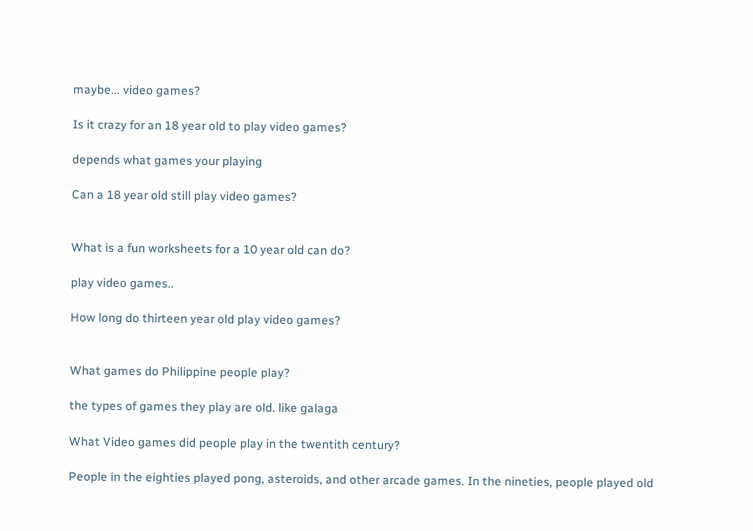maybe... video games?

Is it crazy for an 18 year old to play video games?

depends what games your playing

Can a 18 year old still play video games?


What is a fun worksheets for a 10 year old can do?

play video games..

How long do thirteen year old play video games?


What games do Philippine people play?

the types of games they play are old. like galaga

What Video games did people play in the twentith century?

People in the eighties played pong, asteroids, and other arcade games. In the nineties, people played old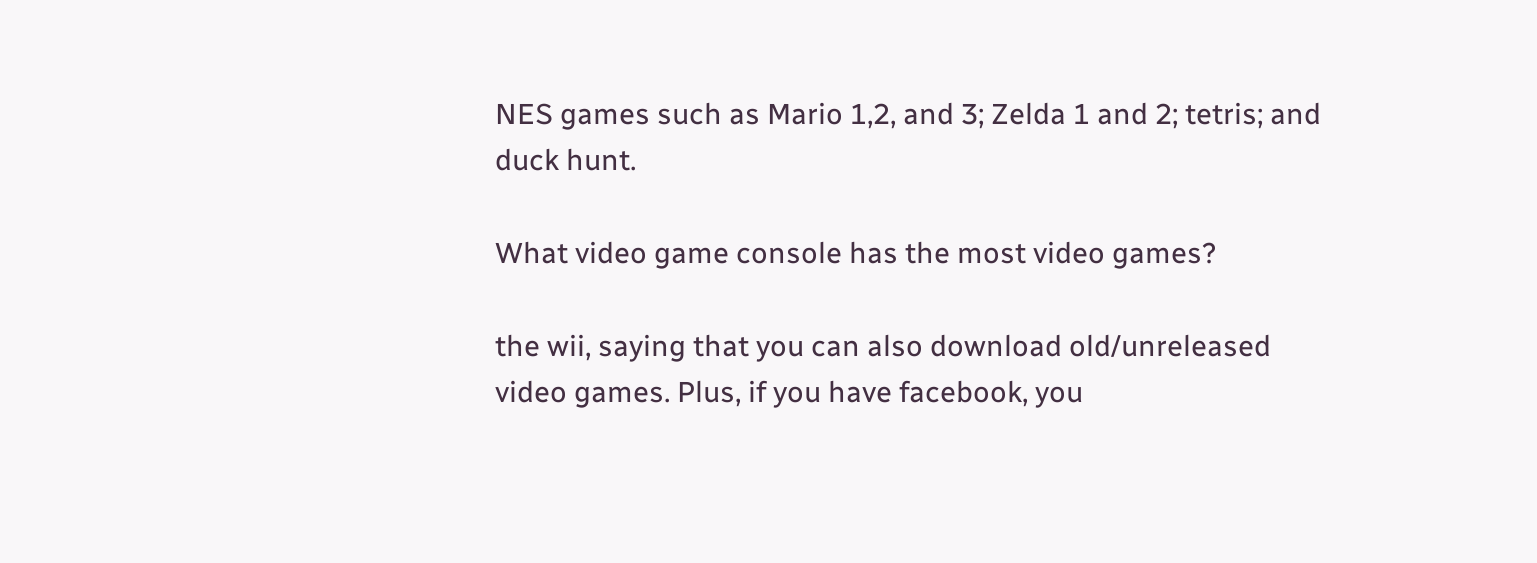NES games such as Mario 1,2, and 3; Zelda 1 and 2; tetris; and duck hunt.

What video game console has the most video games?

the wii, saying that you can also download old/unreleased video games. Plus, if you have facebook, you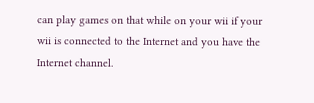can play games on that while on your wii if your wii is connected to the Internet and you have the Internet channel.